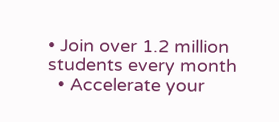• Join over 1.2 million students every month
  • Accelerate your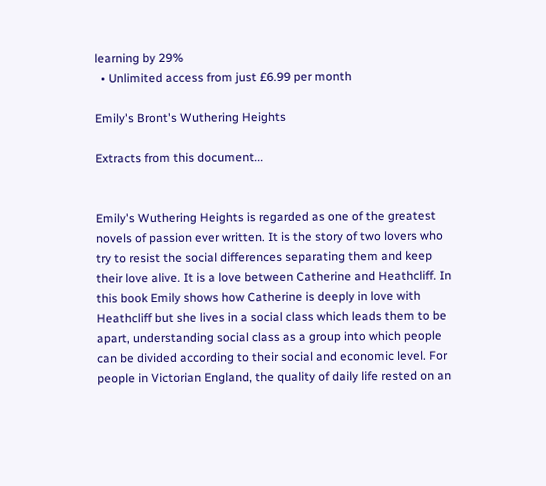learning by 29%
  • Unlimited access from just £6.99 per month

Emily's Bront's Wuthering Heights

Extracts from this document...


Emily's Wuthering Heights is regarded as one of the greatest novels of passion ever written. It is the story of two lovers who try to resist the social differences separating them and keep their love alive. It is a love between Catherine and Heathcliff. In this book Emily shows how Catherine is deeply in love with Heathcliff but she lives in a social class which leads them to be apart, understanding social class as a group into which people can be divided according to their social and economic level. For people in Victorian England, the quality of daily life rested on an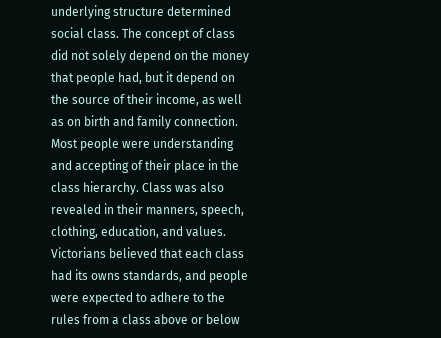underlying structure determined social class. The concept of class did not solely depend on the money that people had, but it depend on the source of their income, as well as on birth and family connection. Most people were understanding and accepting of their place in the class hierarchy. Class was also revealed in their manners, speech, clothing, education, and values. Victorians believed that each class had its owns standards, and people were expected to adhere to the rules from a class above or below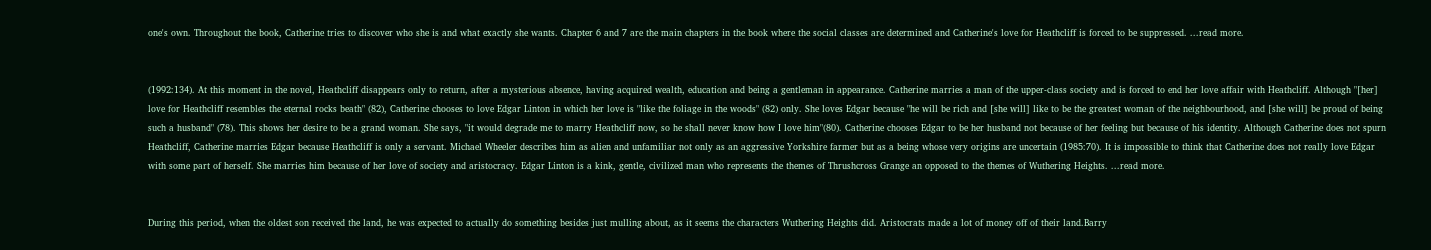one's own. Throughout the book, Catherine tries to discover who she is and what exactly she wants. Chapter 6 and 7 are the main chapters in the book where the social classes are determined and Catherine's love for Heathcliff is forced to be suppressed. ...read more.


(1992:134). At this moment in the novel, Heathcliff disappears only to return, after a mysterious absence, having acquired wealth, education and being a gentleman in appearance. Catherine marries a man of the upper-class society and is forced to end her love affair with Heathcliff. Although "[her] love for Heathcliff resembles the eternal rocks beath" (82), Catherine chooses to love Edgar Linton in which her love is "like the foliage in the woods" (82) only. She loves Edgar because "he will be rich and [she will] like to be the greatest woman of the neighbourhood, and [she will] be proud of being such a husband" (78). This shows her desire to be a grand woman. She says, "it would degrade me to marry Heathcliff now, so he shall never know how I love him"(80). Catherine chooses Edgar to be her husband not because of her feeling but because of his identity. Although Catherine does not spurn Heathcliff, Catherine marries Edgar because Heathcliff is only a servant. Michael Wheeler describes him as alien and unfamiliar not only as an aggressive Yorkshire farmer but as a being whose very origins are uncertain (1985:70). It is impossible to think that Catherine does not really love Edgar with some part of herself. She marries him because of her love of society and aristocracy. Edgar Linton is a kink, gentle, civilized man who represents the themes of Thrushcross Grange an opposed to the themes of Wuthering Heights. ...read more.


During this period, when the oldest son received the land, he was expected to actually do something besides just mulling about, as it seems the characters Wuthering Heights did. Aristocrats made a lot of money off of their land.Barry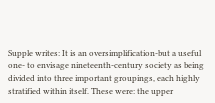Supple writes: It is an oversimplification-but a useful one- to envisage nineteenth-century society as being divided into three important groupings, each highly stratified within itself. These were: the upper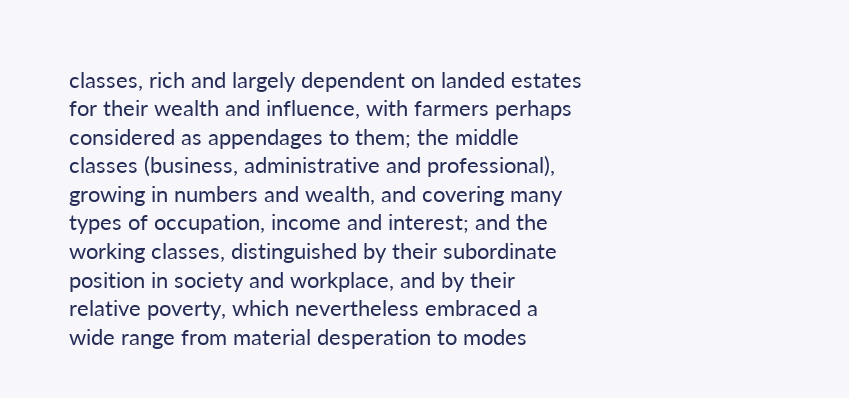classes, rich and largely dependent on landed estates for their wealth and influence, with farmers perhaps considered as appendages to them; the middle classes (business, administrative and professional), growing in numbers and wealth, and covering many types of occupation, income and interest; and the working classes, distinguished by their subordinate position in society and workplace, and by their relative poverty, which nevertheless embraced a wide range from material desperation to modes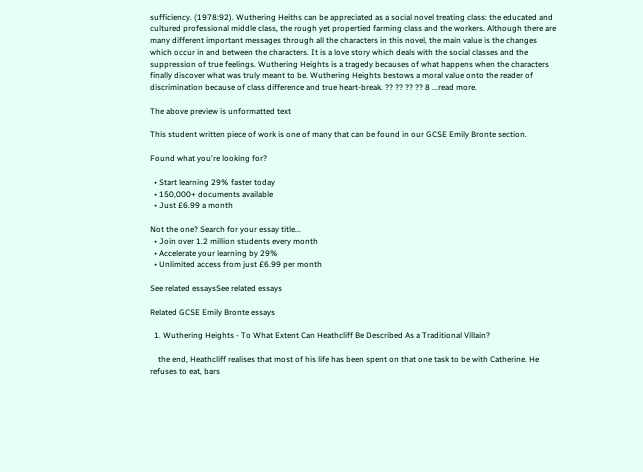sufficiency. (1978:92). Wuthering Heiths can be appreciated as a social novel treating class: the educated and cultured professional middle class, the rough yet propertied farming class and the workers. Although there are many different important messages through all the characters in this novel, the main value is the changes which occur in and between the characters. It is a love story which deals with the social classes and the suppression of true feelings. Wuthering Heights is a tragedy becauses of what happens when the characters finally discover what was truly meant to be. Wuthering Heights bestows a moral value onto the reader of discrimination because of class difference and true heart-break. ?? ?? ?? ?? 8 ...read more.

The above preview is unformatted text

This student written piece of work is one of many that can be found in our GCSE Emily Bronte section.

Found what you're looking for?

  • Start learning 29% faster today
  • 150,000+ documents available
  • Just £6.99 a month

Not the one? Search for your essay title...
  • Join over 1.2 million students every month
  • Accelerate your learning by 29%
  • Unlimited access from just £6.99 per month

See related essaysSee related essays

Related GCSE Emily Bronte essays

  1. Wuthering Heights - To What Extent Can Heathcliff Be Described As a Traditional Villain?

    the end, Heathcliff realises that most of his life has been spent on that one task to be with Catherine. He refuses to eat, bars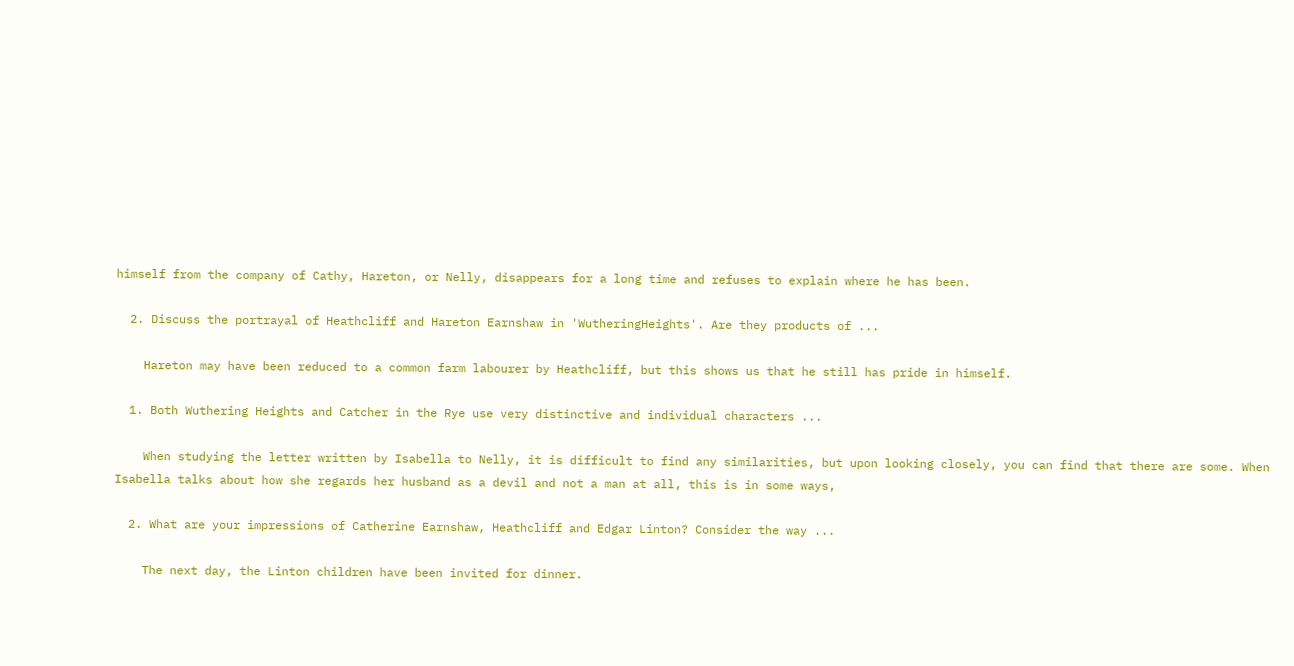himself from the company of Cathy, Hareton, or Nelly, disappears for a long time and refuses to explain where he has been.

  2. Discuss the portrayal of Heathcliff and Hareton Earnshaw in 'WutheringHeights'. Are they products of ...

    Hareton may have been reduced to a common farm labourer by Heathcliff, but this shows us that he still has pride in himself.

  1. Both Wuthering Heights and Catcher in the Rye use very distinctive and individual characters ...

    When studying the letter written by Isabella to Nelly, it is difficult to find any similarities, but upon looking closely, you can find that there are some. When Isabella talks about how she regards her husband as a devil and not a man at all, this is in some ways,

  2. What are your impressions of Catherine Earnshaw, Heathcliff and Edgar Linton? Consider the way ...

    The next day, the Linton children have been invited for dinner.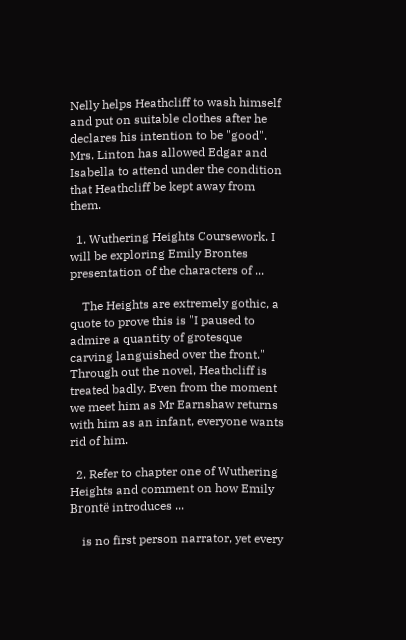Nelly helps Heathcliff to wash himself and put on suitable clothes after he declares his intention to be "good". Mrs. Linton has allowed Edgar and Isabella to attend under the condition that Heathcliff be kept away from them.

  1. Wuthering Heights Coursework. I will be exploring Emily Brontes presentation of the characters of ...

    The Heights are extremely gothic, a quote to prove this is "I paused to admire a quantity of grotesque carving languished over the front." Through out the novel, Heathcliff is treated badly. Even from the moment we meet him as Mr Earnshaw returns with him as an infant, everyone wants rid of him.

  2. Refer to chapter one of Wuthering Heights and comment on how Emily Brontë introduces ...

    is no first person narrator, yet every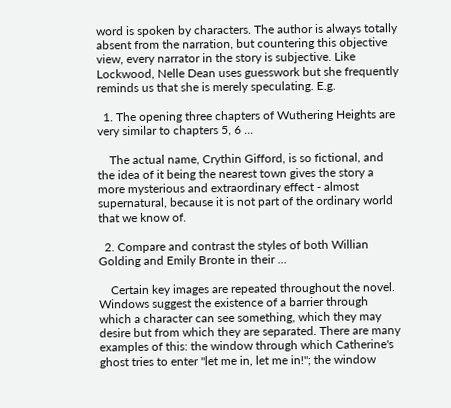word is spoken by characters. The author is always totally absent from the narration, but countering this objective view, every narrator in the story is subjective. Like Lockwood, Nelle Dean uses guesswork but she frequently reminds us that she is merely speculating. E.g.

  1. The opening three chapters of Wuthering Heights are very similar to chapters 5, 6 ...

    The actual name, Crythin Gifford, is so fictional, and the idea of it being the nearest town gives the story a more mysterious and extraordinary effect - almost supernatural, because it is not part of the ordinary world that we know of.

  2. Compare and contrast the styles of both Willian Golding and Emily Bronte in their ...

    Certain key images are repeated throughout the novel. Windows suggest the existence of a barrier through which a character can see something, which they may desire but from which they are separated. There are many examples of this: the window through which Catherine's ghost tries to enter "let me in, let me in!"; the window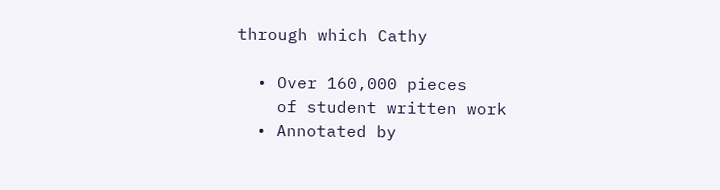through which Cathy

  • Over 160,000 pieces
    of student written work
  • Annotated by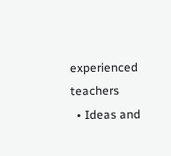experienced teachers
  • Ideas and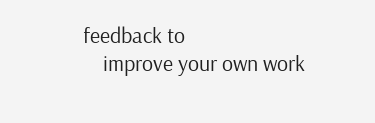feedback to
    improve your own work